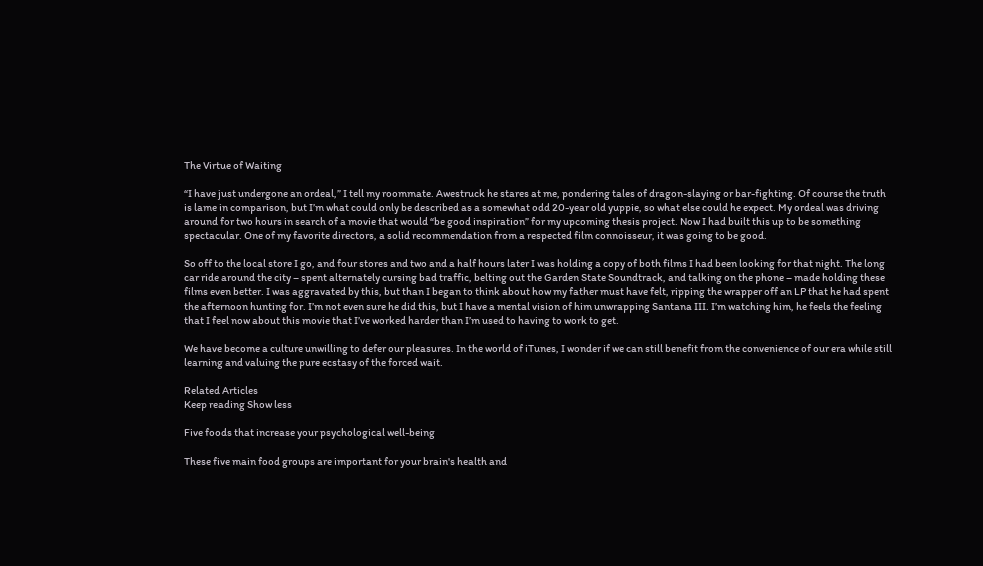The Virtue of Waiting

“I have just undergone an ordeal,” I tell my roommate. Awestruck he stares at me, pondering tales of dragon-slaying or bar-fighting. Of course the truth is lame in comparison, but I’m what could only be described as a somewhat odd 20-year old yuppie, so what else could he expect. My ordeal was driving around for two hours in search of a movie that would “be good inspiration” for my upcoming thesis project. Now I had built this up to be something spectacular. One of my favorite directors, a solid recommendation from a respected film connoisseur, it was going to be good.

So off to the local store I go, and four stores and two and a half hours later I was holding a copy of both films I had been looking for that night. The long car ride around the city – spent alternately cursing bad traffic, belting out the Garden State Soundtrack, and talking on the phone – made holding these films even better. I was aggravated by this, but than I began to think about how my father must have felt, ripping the wrapper off an LP that he had spent the afternoon hunting for. I’m not even sure he did this, but I have a mental vision of him unwrapping Santana III. I’m watching him, he feels the feeling that I feel now about this movie that I’ve worked harder than I’m used to having to work to get.

We have become a culture unwilling to defer our pleasures. In the world of iTunes, I wonder if we can still benefit from the convenience of our era while still learning and valuing the pure ecstasy of the forced wait.

Related Articles
Keep reading Show less

Five foods that increase your psychological well-being

These five main food groups are important for your brain's health and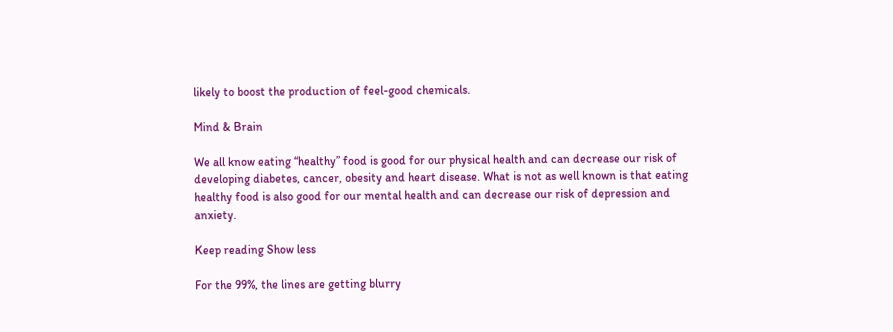likely to boost the production of feel-good chemicals.

Mind & Brain

We all know eating “healthy” food is good for our physical health and can decrease our risk of developing diabetes, cancer, obesity and heart disease. What is not as well known is that eating healthy food is also good for our mental health and can decrease our risk of depression and anxiety.

Keep reading Show less

For the 99%, the lines are getting blurry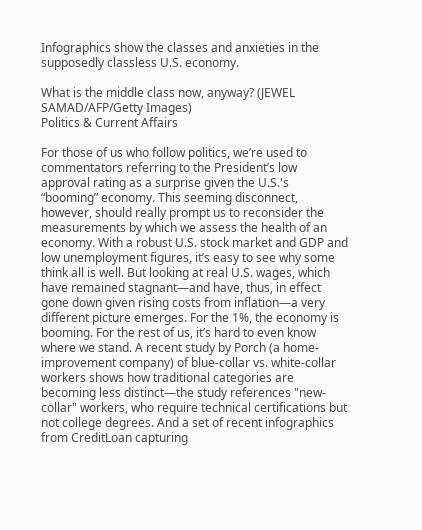Infographics show the classes and anxieties in the supposedly classless U.S. economy.

What is the middle class now, anyway? (JEWEL SAMAD/AFP/Getty Images)
Politics & Current Affairs

For those of us who follow politics, we’re used to commentators referring to the President’s low approval rating as a surprise given the U.S.'s “booming” economy. This seeming disconnect, however, should really prompt us to reconsider the measurements by which we assess the health of an economy. With a robust U.S. stock market and GDP and low unemployment figures, it’s easy to see why some think all is well. But looking at real U.S. wages, which have remained stagnant—and have, thus, in effect gone down given rising costs from inflation—a very different picture emerges. For the 1%, the economy is booming. For the rest of us, it’s hard to even know where we stand. A recent study by Porch (a home-improvement company) of blue-collar vs. white-collar workers shows how traditional categories are becoming less distinct—the study references "new-collar" workers, who require technical certifications but not college degrees. And a set of recent infographics from CreditLoan capturing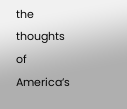the thoughts of America’s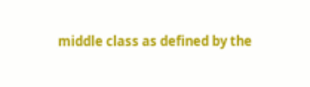middle class as defined by the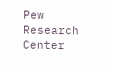Pew Research Center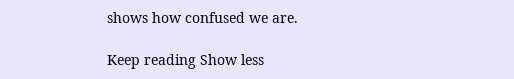shows how confused we are.

Keep reading Show less